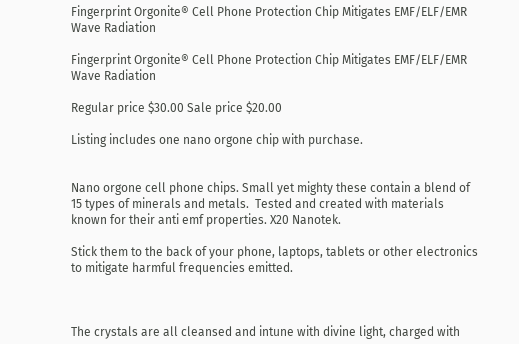Fingerprint Orgonite® Cell Phone Protection Chip Mitigates EMF/ELF/EMR Wave Radiation

Fingerprint Orgonite® Cell Phone Protection Chip Mitigates EMF/ELF/EMR Wave Radiation

Regular price $30.00 Sale price $20.00

Listing includes one nano orgone chip with purchase.


Nano orgone cell phone chips. Small yet mighty these contain a blend of 15 types of minerals and metals.  Tested and created with materials known for their anti emf properties. X20 Nanotek.

Stick them to the back of your phone, laptops, tablets or other electronics to mitigate harmful frequencies emitted.



The crystals are all cleansed and intune with divine light, charged with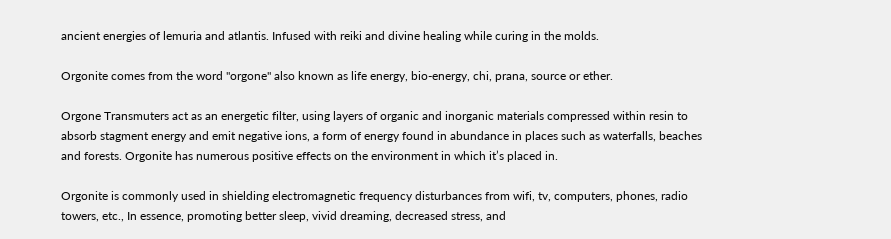ancient energies of lemuria and atlantis. Infused with reiki and divine healing while curing in the molds.

Orgonite comes from the word "orgone" also known as life energy, bio-energy, chi, prana, source or ether.

Orgone Transmuters act as an energetic filter, using layers of organic and inorganic materials compressed within resin to absorb stagment energy and emit negative ions, a form of energy found in abundance in places such as waterfalls, beaches and forests. Orgonite has numerous positive effects on the environment in which it’s placed in.

Orgonite is commonly used in shielding electromagnetic frequency disturbances from wifi, tv, computers, phones, radio towers, etc., In essence, promoting better sleep, vivid dreaming, decreased stress, and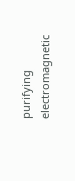purifying electromagnetic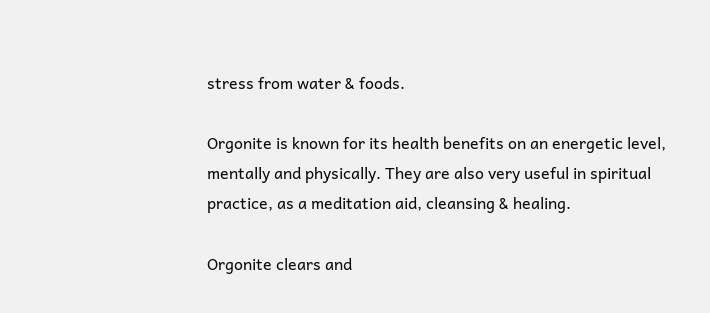stress from water & foods.

Orgonite is known for its health benefits on an energetic level, mentally and physically. They are also very useful in spiritual practice, as a meditation aid, cleansing & healing.

Orgonite clears and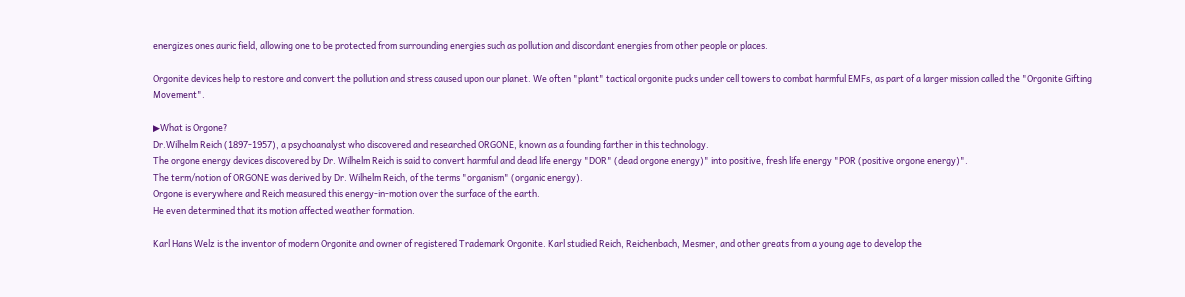energizes ones auric field, allowing one to be protected from surrounding energies such as pollution and discordant energies from other people or places.

Orgonite devices help to restore and convert the pollution and stress caused upon our planet. We often "plant" tactical orgonite pucks under cell towers to combat harmful EMFs, as part of a larger mission called the "Orgonite Gifting Movement".

▶What is Orgone?
Dr.Wilhelm Reich (1897-1957), a psychoanalyst who discovered and researched ORGONE, known as a founding farther in this technology.
The orgone energy devices discovered by Dr. Wilhelm Reich is said to convert harmful and dead life energy "DOR" (dead orgone energy)" into positive, fresh life energy "POR (positive orgone energy)".
The term/notion of ORGONE was derived by Dr. Wilhelm Reich, of the terms "organism" (organic energy).
Orgone is everywhere and Reich measured this energy-in-motion over the surface of the earth.
He even determined that its motion affected weather formation.

Karl Hans Welz is the inventor of modern Orgonite and owner of registered Trademark Orgonite. Karl studied Reich, Reichenbach, Mesmer, and other greats from a young age to develop the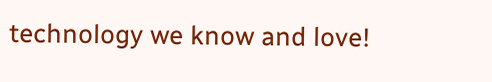technology we know and love!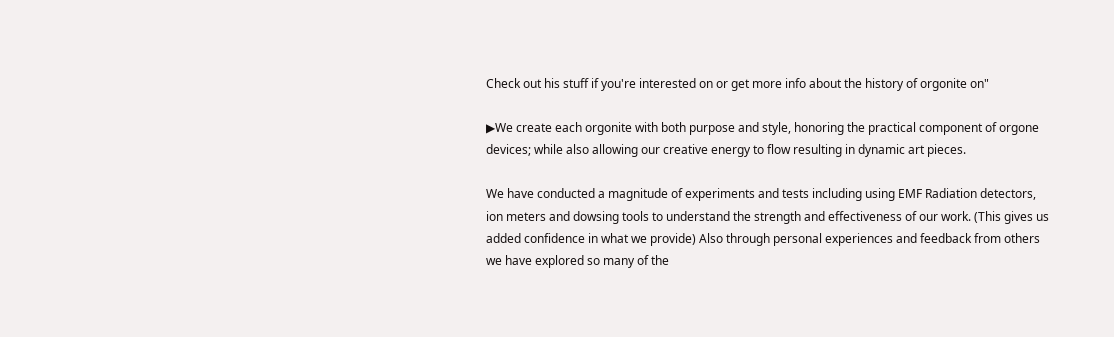Check out his stuff if you're interested on or get more info about the history of orgonite on"

▶We create each orgonite with both purpose and style, honoring the practical component of orgone devices; while also allowing our creative energy to flow resulting in dynamic art pieces.

We have conducted a magnitude of experiments and tests including using EMF Radiation detectors, ion meters and dowsing tools to understand the strength and effectiveness of our work. (This gives us added confidence in what we provide) Also through personal experiences and feedback from others we have explored so many of the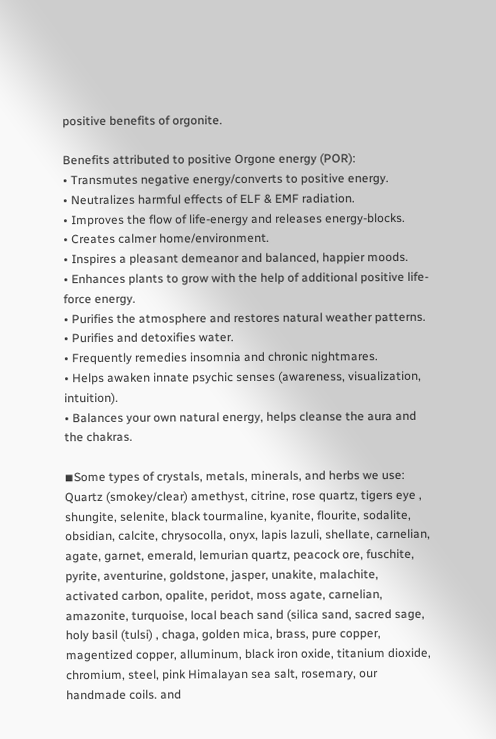positive benefits of orgonite.

Benefits attributed to positive Orgone energy (POR):
• Transmutes negative energy/converts to positive energy.
• Neutralizes harmful effects of ELF & EMF radiation.
• Improves the flow of life-energy and releases energy-blocks.
• Creates calmer home/environment.
• Inspires a pleasant demeanor and balanced, happier moods.
• Enhances plants to grow with the help of additional positive life-force energy.
• Purifies the atmosphere and restores natural weather patterns.
• Purifies and detoxifies water.
• Frequently remedies insomnia and chronic nightmares.
• Helps awaken innate psychic senses (awareness, visualization, intuition).
• Balances your own natural energy, helps cleanse the aura and the chakras.

◾Some types of crystals, metals, minerals, and herbs we use: Quartz (smokey/clear) amethyst, citrine, rose quartz, tigers eye , shungite, selenite, black tourmaline, kyanite, flourite, sodalite, obsidian, calcite, chrysocolla, onyx, lapis lazuli, shellate, carnelian, agate, garnet, emerald, lemurian quartz, peacock ore, fuschite, pyrite, aventurine, goldstone, jasper, unakite, malachite, activated carbon, opalite, peridot, moss agate, carnelian, amazonite, turquoise, local beach sand (silica sand, sacred sage, holy basil (tulsi) , chaga, golden mica, brass, pure copper, magentized copper, alluminum, black iron oxide, titanium dioxide, chromium, steel, pink Himalayan sea salt, rosemary, our handmade coils. and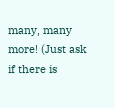many, many more! (Just ask if there is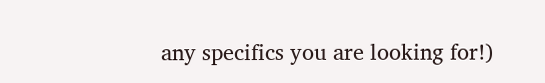any specifics you are looking for!)